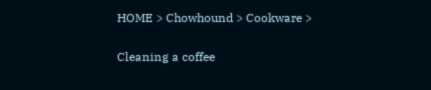HOME > Chowhound > Cookware >


Cleaning a coffee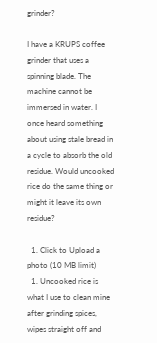grinder?

I have a KRUPS coffee grinder that uses a spinning blade. The machine cannot be immersed in water. I once heard something about using stale bread in a cycle to absorb the old residue. Would uncooked rice do the same thing or might it leave its own residue?

  1. Click to Upload a photo (10 MB limit)
  1. Uncooked rice is what I use to clean mine after grinding spices, wipes straight off and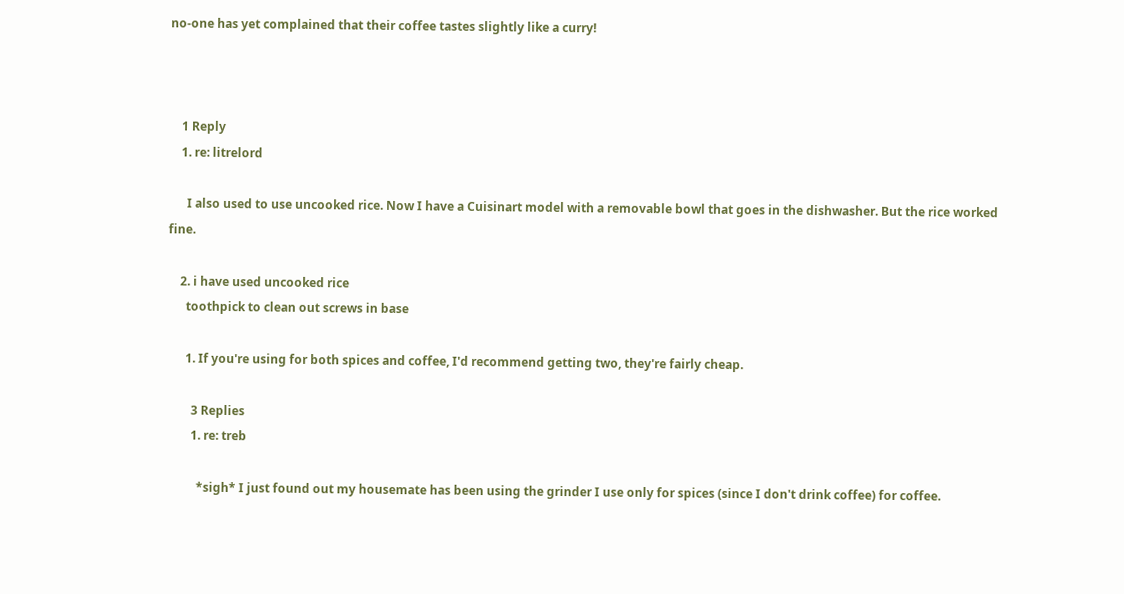no-one has yet complained that their coffee tastes slightly like a curry!



    1 Reply
    1. re: litrelord

      I also used to use uncooked rice. Now I have a Cuisinart model with a removable bowl that goes in the dishwasher. But the rice worked fine.

    2. i have used uncooked rice
      toothpick to clean out screws in base

      1. If you're using for both spices and coffee, I'd recommend getting two, they're fairly cheap.

        3 Replies
        1. re: treb

          *sigh* I just found out my housemate has been using the grinder I use only for spices (since I don't drink coffee) for coffee.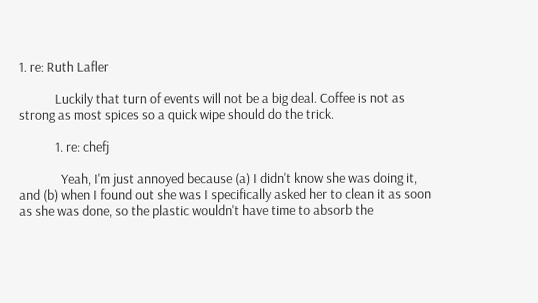1. re: Ruth Lafler

            Luckily that turn of events will not be a big deal. Coffee is not as strong as most spices so a quick wipe should do the trick.

            1. re: chefj

              Yeah, I'm just annoyed because (a) I didn't know she was doing it, and (b) when I found out she was I specifically asked her to clean it as soon as she was done, so the plastic wouldn't have time to absorb the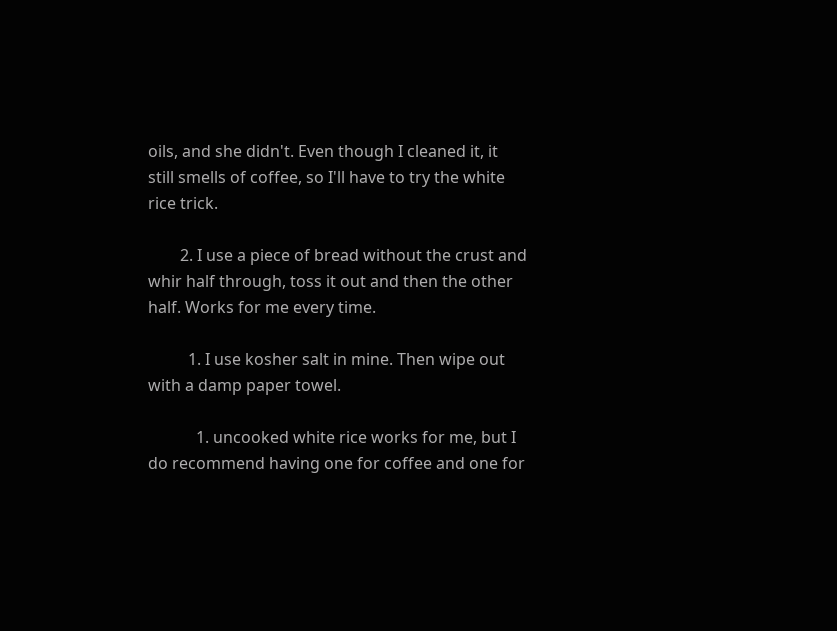oils, and she didn't. Even though I cleaned it, it still smells of coffee, so I'll have to try the white rice trick.

        2. I use a piece of bread without the crust and whir half through, toss it out and then the other half. Works for me every time.

          1. I use kosher salt in mine. Then wipe out with a damp paper towel.

            1. uncooked white rice works for me, but I do recommend having one for coffee and one for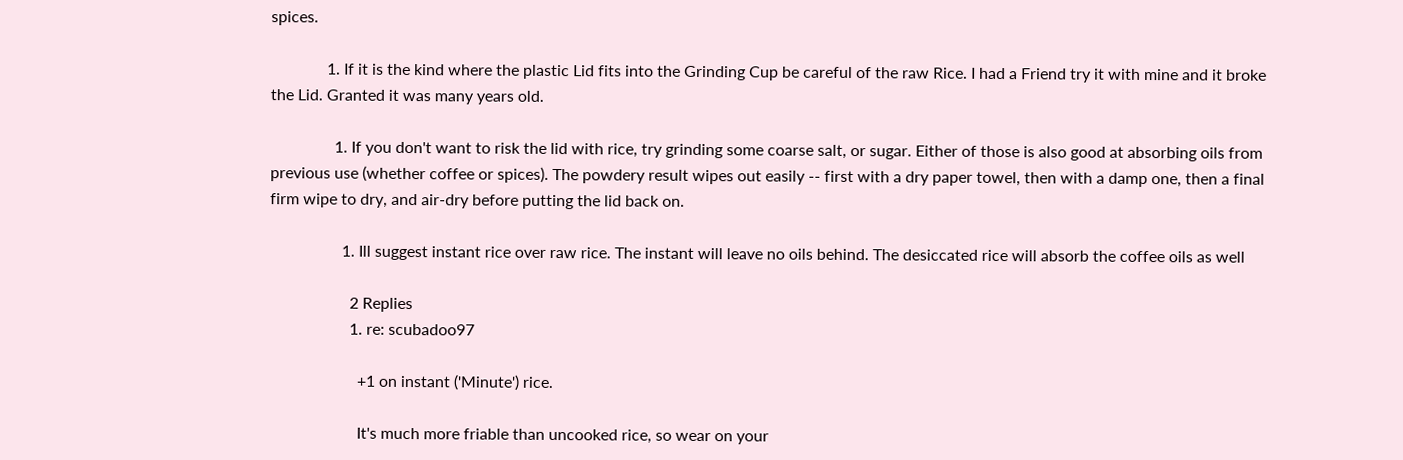spices.

              1. If it is the kind where the plastic Lid fits into the Grinding Cup be careful of the raw Rice. I had a Friend try it with mine and it broke the Lid. Granted it was many years old.

                1. If you don't want to risk the lid with rice, try grinding some coarse salt, or sugar. Either of those is also good at absorbing oils from previous use (whether coffee or spices). The powdery result wipes out easily -- first with a dry paper towel, then with a damp one, then a final firm wipe to dry, and air-dry before putting the lid back on.

                  1. Ill suggest instant rice over raw rice. The instant will leave no oils behind. The desiccated rice will absorb the coffee oils as well

                    2 Replies
                    1. re: scubadoo97

                      +1 on instant ('Minute') rice.

                      It's much more friable than uncooked rice, so wear on your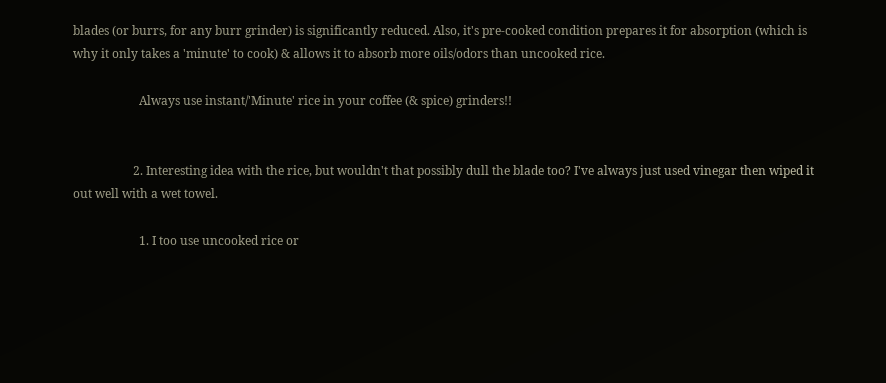blades (or burrs, for any burr grinder) is significantly reduced. Also, it's pre-cooked condition prepares it for absorption (which is why it only takes a 'minute' to cook) & allows it to absorb more oils/odors than uncooked rice.

                      Always use instant/'Minute' rice in your coffee (& spice) grinders!!


                    2. Interesting idea with the rice, but wouldn't that possibly dull the blade too? I've always just used vinegar then wiped it out well with a wet towel.

                      1. I too use uncooked rice or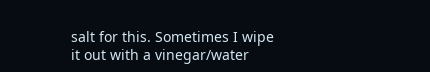salt for this. Sometimes I wipe it out with a vinegar/water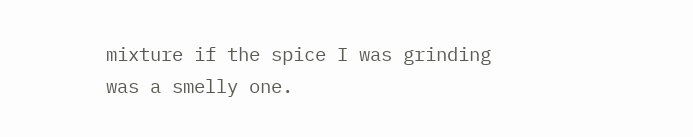mixture if the spice I was grinding was a smelly one.